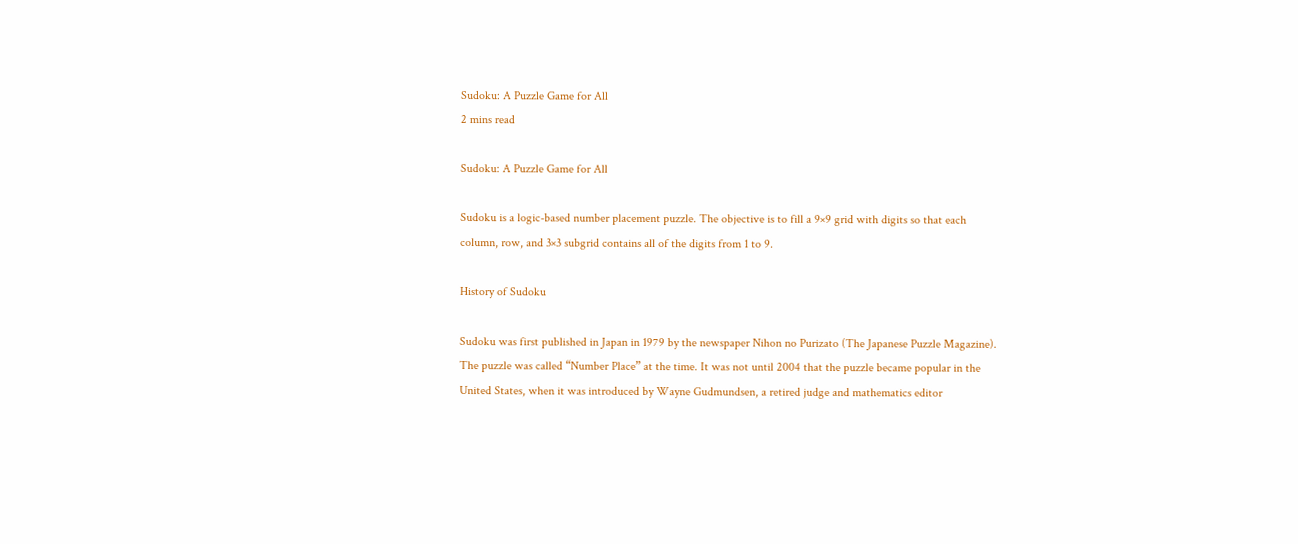Sudoku: A Puzzle Game for All
2 mins read

Sudoku: A Puzzle Game for All

Sudoku is a logic-based number placement puzzle. The objective is to fill a 9×9 grid with digits so that each column, row, and 3×3 subgrid contains all of the digits from 1 to 9.

History of Sudoku

Sudoku was first published in Japan in 1979 by the newspaper Nihon no Purizato (The Japanese Puzzle Magazine). The puzzle was called “Number Place” at the time. It was not until 2004 that the puzzle became popular in the United States, when it was introduced by Wayne Gudmundsen, a retired judge and mathematics editor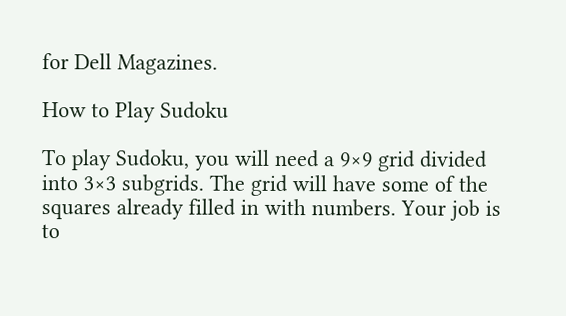for Dell Magazines.

How to Play Sudoku

To play Sudoku, you will need a 9×9 grid divided into 3×3 subgrids. The grid will have some of the squares already filled in with numbers. Your job is to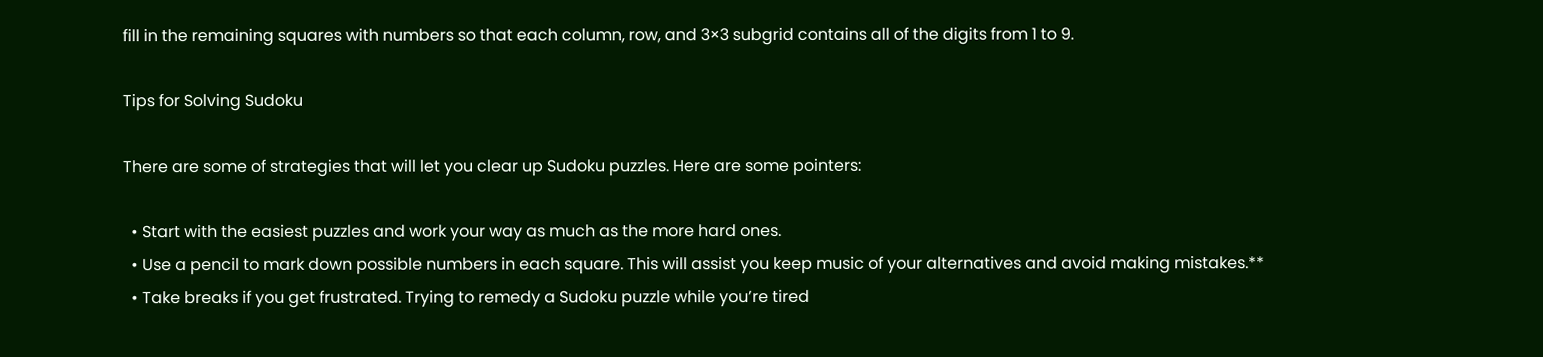fill in the remaining squares with numbers so that each column, row, and 3×3 subgrid contains all of the digits from 1 to 9.

Tips for Solving Sudoku

There are some of strategies that will let you clear up Sudoku puzzles. Here are some pointers:

  • Start with the easiest puzzles and work your way as much as the more hard ones.
  • Use a pencil to mark down possible numbers in each square. This will assist you keep music of your alternatives and avoid making mistakes.**
  • Take breaks if you get frustrated. Trying to remedy a Sudoku puzzle while you’re tired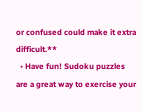or confused could make it extra difficult.**
  • Have fun! Sudoku puzzles are a great way to exercise your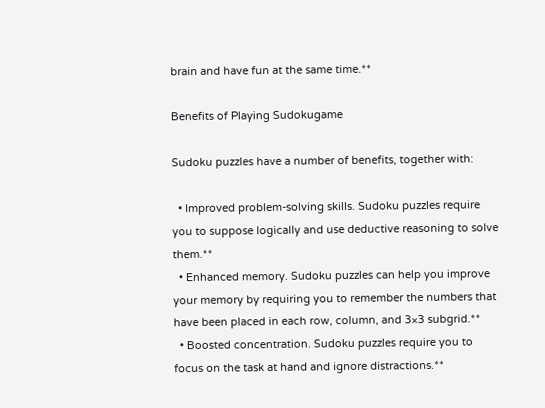brain and have fun at the same time.**

Benefits of Playing Sudokugame

Sudoku puzzles have a number of benefits, together with:

  • Improved problem-solving skills. Sudoku puzzles require you to suppose logically and use deductive reasoning to solve them.**
  • Enhanced memory. Sudoku puzzles can help you improve your memory by requiring you to remember the numbers that have been placed in each row, column, and 3×3 subgrid.**
  • Boosted concentration. Sudoku puzzles require you to focus on the task at hand and ignore distractions.**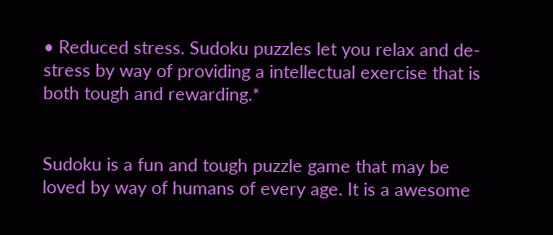• Reduced stress. Sudoku puzzles let you relax and de-stress by way of providing a intellectual exercise that is both tough and rewarding.*


Sudoku is a fun and tough puzzle game that may be loved by way of humans of every age. It is a awesome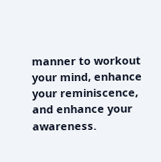manner to workout your mind, enhance your reminiscence, and enhance your awareness.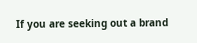If you are seeking out a brand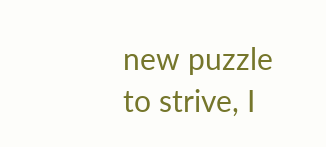new puzzle to strive, I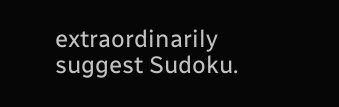extraordinarily suggest Sudoku.